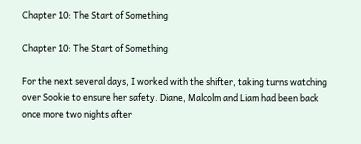Chapter 10: The Start of Something

Chapter 10: The Start of Something

For the next several days, I worked with the shifter, taking turns watching over Sookie to ensure her safety. Diane, Malcolm and Liam had been back once more two nights after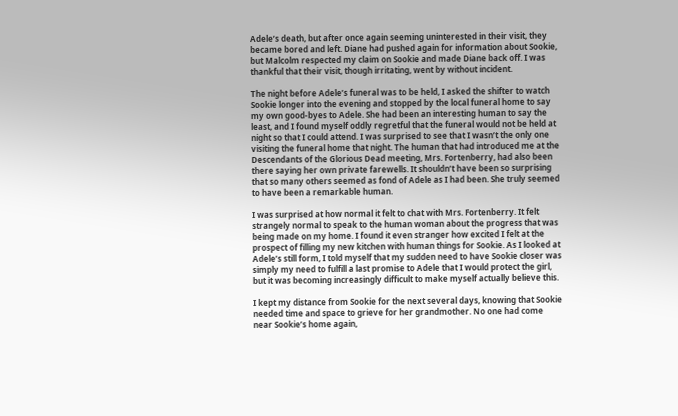Adele’s death, but after once again seeming uninterested in their visit, they became bored and left. Diane had pushed again for information about Sookie, but Malcolm respected my claim on Sookie and made Diane back off. I was thankful that their visit, though irritating, went by without incident.

The night before Adele’s funeral was to be held, I asked the shifter to watch Sookie longer into the evening and stopped by the local funeral home to say my own good-byes to Adele. She had been an interesting human to say the least, and I found myself oddly regretful that the funeral would not be held at night so that I could attend. I was surprised to see that I wasn’t the only one visiting the funeral home that night. The human that had introduced me at the Descendants of the Glorious Dead meeting, Mrs. Fortenberry, had also been there saying her own private farewells. It shouldn’t have been so surprising that so many others seemed as fond of Adele as I had been. She truly seemed to have been a remarkable human.

I was surprised at how normal it felt to chat with Mrs. Fortenberry. It felt strangely normal to speak to the human woman about the progress that was being made on my home. I found it even stranger how excited I felt at the prospect of filling my new kitchen with human things for Sookie. As I looked at Adele’s still form, I told myself that my sudden need to have Sookie closer was simply my need to fulfill a last promise to Adele that I would protect the girl, but it was becoming increasingly difficult to make myself actually believe this.

I kept my distance from Sookie for the next several days, knowing that Sookie needed time and space to grieve for her grandmother. No one had come near Sookie’s home again,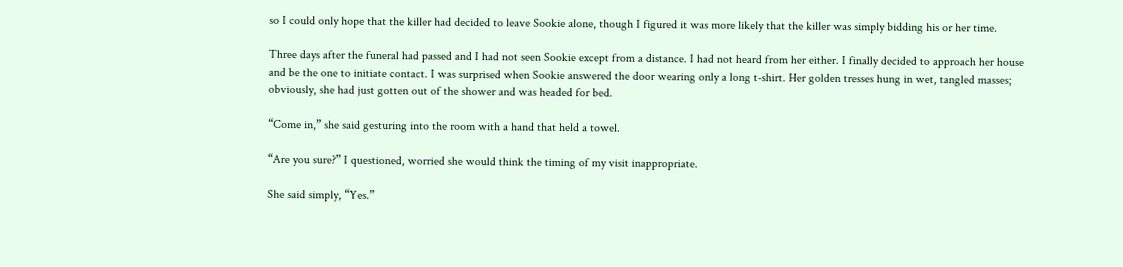so I could only hope that the killer had decided to leave Sookie alone, though I figured it was more likely that the killer was simply bidding his or her time.

Three days after the funeral had passed and I had not seen Sookie except from a distance. I had not heard from her either. I finally decided to approach her house and be the one to initiate contact. I was surprised when Sookie answered the door wearing only a long t-shirt. Her golden tresses hung in wet, tangled masses; obviously, she had just gotten out of the shower and was headed for bed.

“Come in,” she said gesturing into the room with a hand that held a towel.

“Are you sure?” I questioned, worried she would think the timing of my visit inappropriate.

She said simply, “Yes.”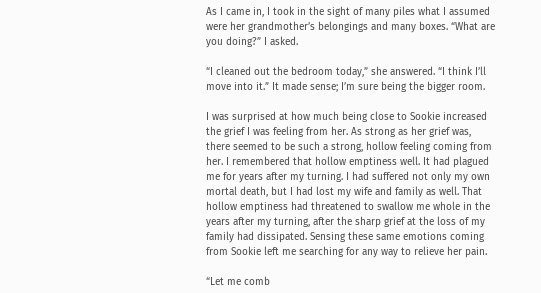As I came in, I took in the sight of many piles what I assumed were her grandmother’s belongings and many boxes. “What are you doing?” I asked.

“I cleaned out the bedroom today,” she answered. “I think I’ll move into it.” It made sense; I’m sure being the bigger room.

I was surprised at how much being close to Sookie increased the grief I was feeling from her. As strong as her grief was, there seemed to be such a strong, hollow feeling coming from her. I remembered that hollow emptiness well. It had plagued me for years after my turning. I had suffered not only my own mortal death, but I had lost my wife and family as well. That hollow emptiness had threatened to swallow me whole in the years after my turning, after the sharp grief at the loss of my family had dissipated. Sensing these same emotions coming from Sookie left me searching for any way to relieve her pain.

“Let me comb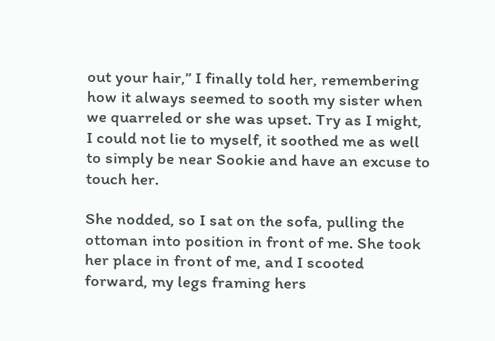out your hair,” I finally told her, remembering how it always seemed to sooth my sister when we quarreled or she was upset. Try as I might, I could not lie to myself, it soothed me as well to simply be near Sookie and have an excuse to touch her.

She nodded, so I sat on the sofa, pulling the ottoman into position in front of me. She took her place in front of me, and I scooted forward, my legs framing hers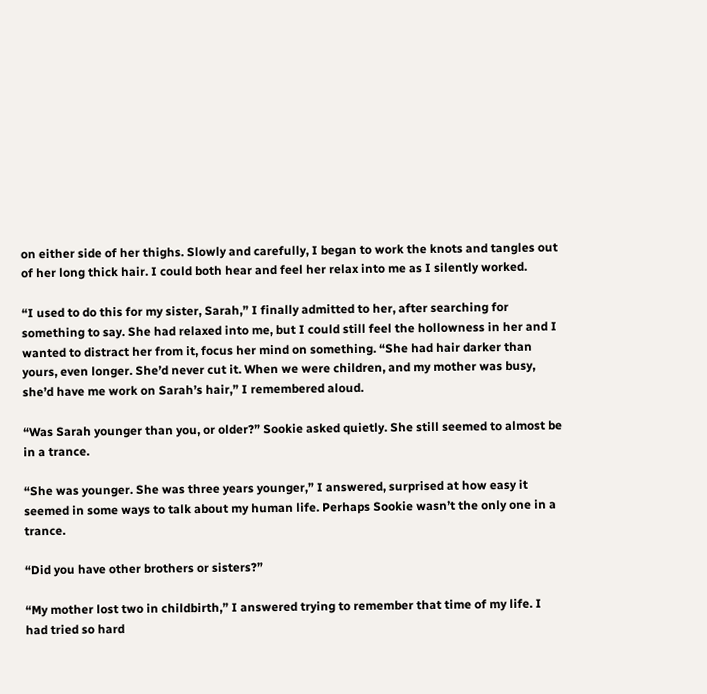on either side of her thighs. Slowly and carefully, I began to work the knots and tangles out of her long thick hair. I could both hear and feel her relax into me as I silently worked.

“I used to do this for my sister, Sarah,” I finally admitted to her, after searching for something to say. She had relaxed into me, but I could still feel the hollowness in her and I wanted to distract her from it, focus her mind on something. “She had hair darker than yours, even longer. She’d never cut it. When we were children, and my mother was busy, she’d have me work on Sarah’s hair,” I remembered aloud.

“Was Sarah younger than you, or older?” Sookie asked quietly. She still seemed to almost be in a trance.

“She was younger. She was three years younger,” I answered, surprised at how easy it seemed in some ways to talk about my human life. Perhaps Sookie wasn’t the only one in a trance.

“Did you have other brothers or sisters?”

“My mother lost two in childbirth,” I answered trying to remember that time of my life. I had tried so hard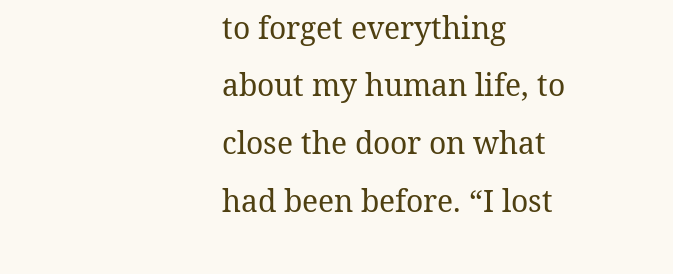to forget everything about my human life, to close the door on what had been before. “I lost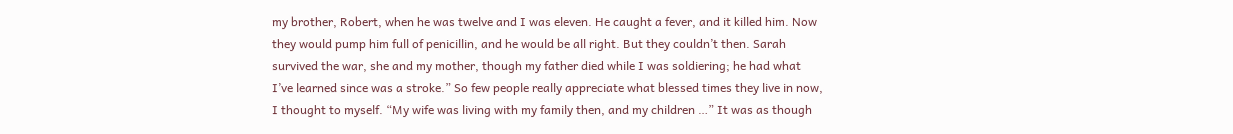my brother, Robert, when he was twelve and I was eleven. He caught a fever, and it killed him. Now they would pump him full of penicillin, and he would be all right. But they couldn’t then. Sarah survived the war, she and my mother, though my father died while I was soldiering; he had what I’ve learned since was a stroke.” So few people really appreciate what blessed times they live in now, I thought to myself. “My wife was living with my family then, and my children …” It was as though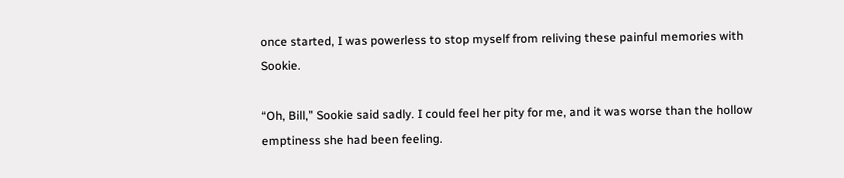once started, I was powerless to stop myself from reliving these painful memories with Sookie.

“Oh, Bill,” Sookie said sadly. I could feel her pity for me, and it was worse than the hollow emptiness she had been feeling.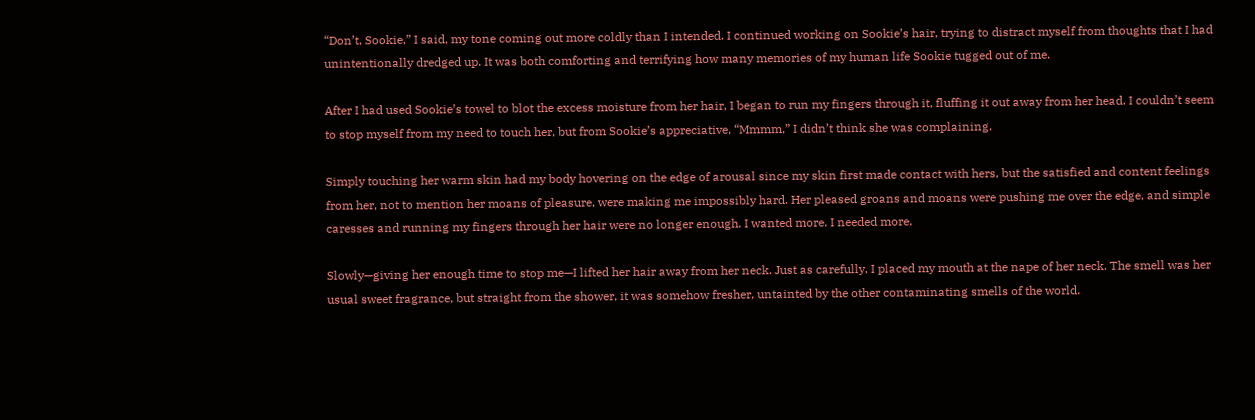“Don’t, Sookie,” I said, my tone coming out more coldly than I intended. I continued working on Sookie’s hair, trying to distract myself from thoughts that I had unintentionally dredged up. It was both comforting and terrifying how many memories of my human life Sookie tugged out of me.

After I had used Sookie’s towel to blot the excess moisture from her hair, I began to run my fingers through it, fluffing it out away from her head. I couldn’t seem to stop myself from my need to touch her, but from Sookie’s appreciative, “Mmmm,” I didn’t think she was complaining.

Simply touching her warm skin had my body hovering on the edge of arousal since my skin first made contact with hers, but the satisfied and content feelings from her, not to mention her moans of pleasure, were making me impossibly hard. Her pleased groans and moans were pushing me over the edge, and simple caresses and running my fingers through her hair were no longer enough. I wanted more. I needed more.

Slowly—giving her enough time to stop me—I lifted her hair away from her neck. Just as carefully, I placed my mouth at the nape of her neck. The smell was her usual sweet fragrance, but straight from the shower, it was somehow fresher, untainted by the other contaminating smells of the world.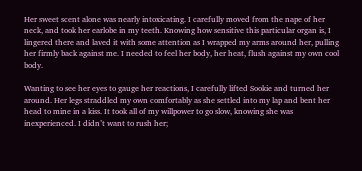Her sweet scent alone was nearly intoxicating. I carefully moved from the nape of her neck, and took her earlobe in my teeth. Knowing how sensitive this particular organ is, I lingered there and laved it with some attention as I wrapped my arms around her, pulling her firmly back against me. I needed to feel her body, her heat, flush against my own cool body.

Wanting to see her eyes to gauge her reactions, I carefully lifted Sookie and turned her around. Her legs straddled my own comfortably as she settled into my lap and bent her head to mine in a kiss. It took all of my willpower to go slow, knowing she was inexperienced. I didn’t want to rush her;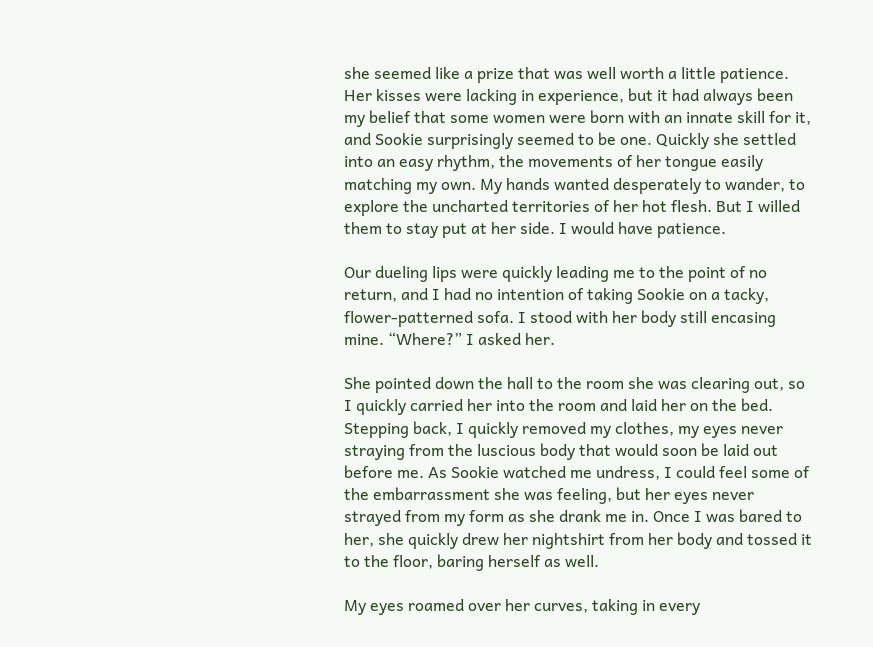she seemed like a prize that was well worth a little patience. Her kisses were lacking in experience, but it had always been my belief that some women were born with an innate skill for it, and Sookie surprisingly seemed to be one. Quickly she settled into an easy rhythm, the movements of her tongue easily matching my own. My hands wanted desperately to wander, to explore the uncharted territories of her hot flesh. But I willed them to stay put at her side. I would have patience.

Our dueling lips were quickly leading me to the point of no return, and I had no intention of taking Sookie on a tacky, flower-patterned sofa. I stood with her body still encasing mine. “Where?” I asked her.

She pointed down the hall to the room she was clearing out, so I quickly carried her into the room and laid her on the bed. Stepping back, I quickly removed my clothes, my eyes never straying from the luscious body that would soon be laid out before me. As Sookie watched me undress, I could feel some of the embarrassment she was feeling, but her eyes never strayed from my form as she drank me in. Once I was bared to her, she quickly drew her nightshirt from her body and tossed it to the floor, baring herself as well.

My eyes roamed over her curves, taking in every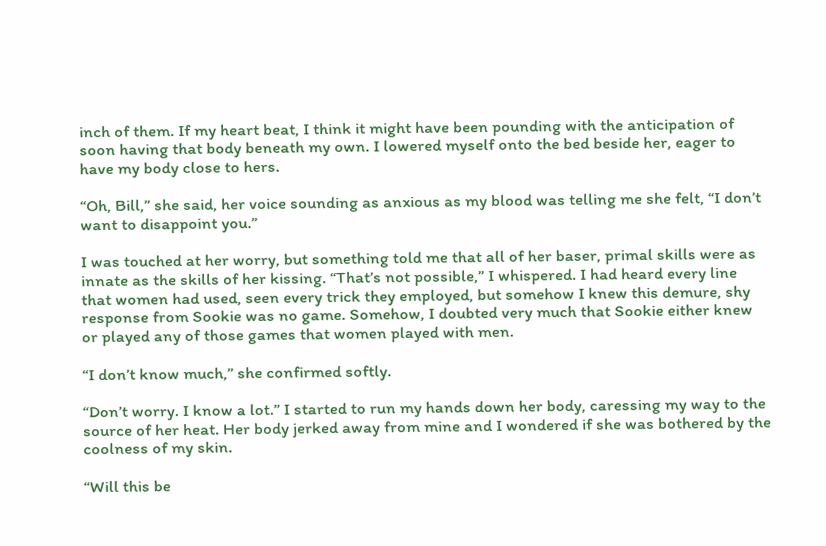inch of them. If my heart beat, I think it might have been pounding with the anticipation of soon having that body beneath my own. I lowered myself onto the bed beside her, eager to have my body close to hers.

“Oh, Bill,” she said, her voice sounding as anxious as my blood was telling me she felt, “I don’t want to disappoint you.”

I was touched at her worry, but something told me that all of her baser, primal skills were as innate as the skills of her kissing. “That’s not possible,” I whispered. I had heard every line that women had used, seen every trick they employed, but somehow I knew this demure, shy response from Sookie was no game. Somehow, I doubted very much that Sookie either knew or played any of those games that women played with men.

“I don’t know much,” she confirmed softly.

“Don’t worry. I know a lot.” I started to run my hands down her body, caressing my way to the source of her heat. Her body jerked away from mine and I wondered if she was bothered by the coolness of my skin.

“Will this be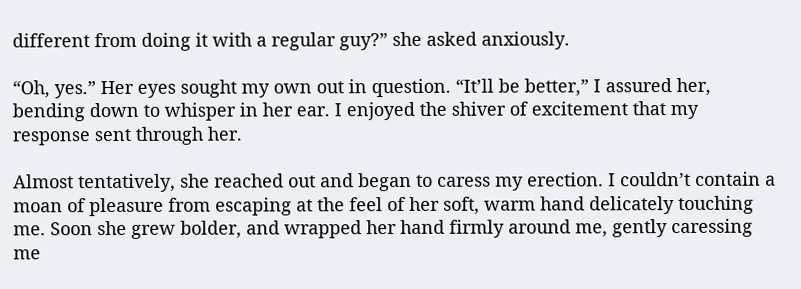different from doing it with a regular guy?” she asked anxiously.

“Oh, yes.” Her eyes sought my own out in question. “It’ll be better,” I assured her, bending down to whisper in her ear. I enjoyed the shiver of excitement that my response sent through her.

Almost tentatively, she reached out and began to caress my erection. I couldn’t contain a moan of pleasure from escaping at the feel of her soft, warm hand delicately touching me. Soon she grew bolder, and wrapped her hand firmly around me, gently caressing me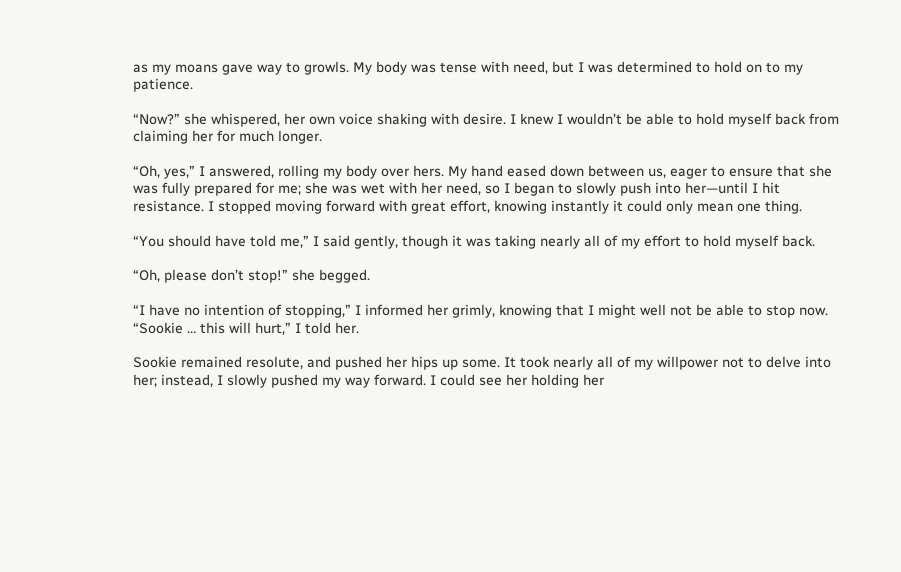as my moans gave way to growls. My body was tense with need, but I was determined to hold on to my patience.

“Now?” she whispered, her own voice shaking with desire. I knew I wouldn’t be able to hold myself back from claiming her for much longer.

“Oh, yes,” I answered, rolling my body over hers. My hand eased down between us, eager to ensure that she was fully prepared for me; she was wet with her need, so I began to slowly push into her—until I hit resistance. I stopped moving forward with great effort, knowing instantly it could only mean one thing.

“You should have told me,” I said gently, though it was taking nearly all of my effort to hold myself back.

“Oh, please don’t stop!” she begged.

“I have no intention of stopping,” I informed her grimly, knowing that I might well not be able to stop now. “Sookie … this will hurt,” I told her.

Sookie remained resolute, and pushed her hips up some. It took nearly all of my willpower not to delve into her; instead, I slowly pushed my way forward. I could see her holding her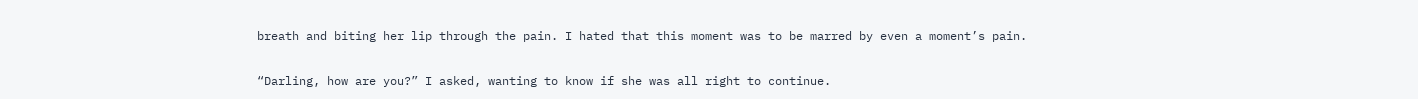breath and biting her lip through the pain. I hated that this moment was to be marred by even a moment’s pain.

“Darling, how are you?” I asked, wanting to know if she was all right to continue.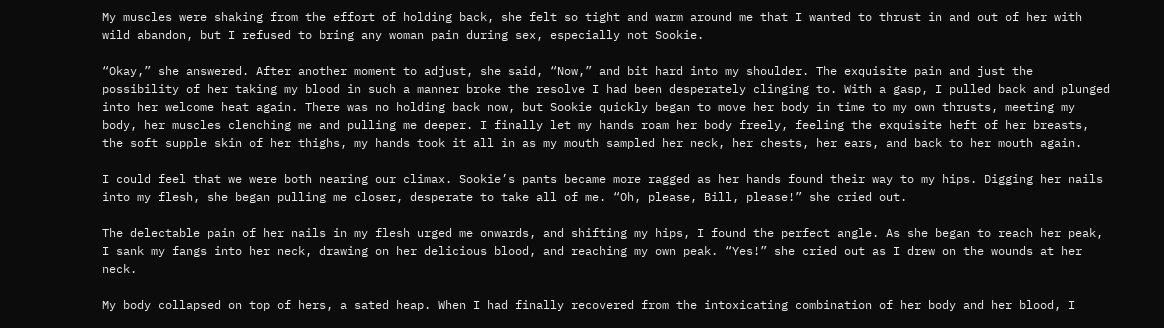My muscles were shaking from the effort of holding back, she felt so tight and warm around me that I wanted to thrust in and out of her with wild abandon, but I refused to bring any woman pain during sex, especially not Sookie.

“Okay,” she answered. After another moment to adjust, she said, “Now,” and bit hard into my shoulder. The exquisite pain and just the possibility of her taking my blood in such a manner broke the resolve I had been desperately clinging to. With a gasp, I pulled back and plunged into her welcome heat again. There was no holding back now, but Sookie quickly began to move her body in time to my own thrusts, meeting my body, her muscles clenching me and pulling me deeper. I finally let my hands roam her body freely, feeling the exquisite heft of her breasts, the soft supple skin of her thighs, my hands took it all in as my mouth sampled her neck, her chests, her ears, and back to her mouth again.

I could feel that we were both nearing our climax. Sookie’s pants became more ragged as her hands found their way to my hips. Digging her nails into my flesh, she began pulling me closer, desperate to take all of me. “Oh, please, Bill, please!” she cried out.

The delectable pain of her nails in my flesh urged me onwards, and shifting my hips, I found the perfect angle. As she began to reach her peak, I sank my fangs into her neck, drawing on her delicious blood, and reaching my own peak. “Yes!” she cried out as I drew on the wounds at her neck.

My body collapsed on top of hers, a sated heap. When I had finally recovered from the intoxicating combination of her body and her blood, I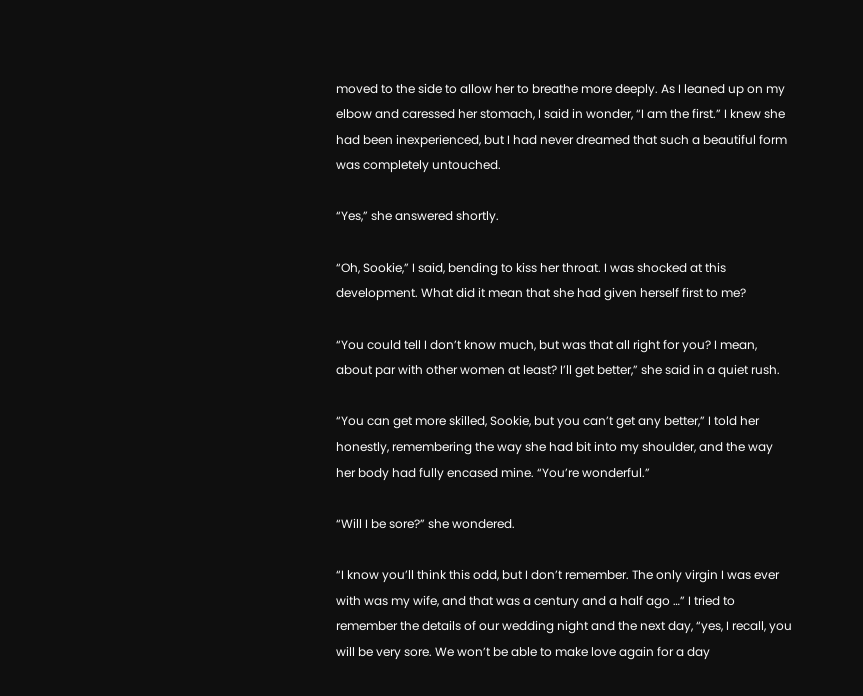moved to the side to allow her to breathe more deeply. As I leaned up on my elbow and caressed her stomach, I said in wonder, “I am the first.” I knew she had been inexperienced, but I had never dreamed that such a beautiful form was completely untouched.

“Yes,” she answered shortly.

“Oh, Sookie,” I said, bending to kiss her throat. I was shocked at this development. What did it mean that she had given herself first to me?

“You could tell I don’t know much, but was that all right for you? I mean, about par with other women at least? I’ll get better,” she said in a quiet rush.

“You can get more skilled, Sookie, but you can’t get any better,” I told her honestly, remembering the way she had bit into my shoulder, and the way her body had fully encased mine. “You’re wonderful.”

“Will I be sore?” she wondered.

“I know you’ll think this odd, but I don’t remember. The only virgin I was ever with was my wife, and that was a century and a half ago …” I tried to remember the details of our wedding night and the next day, “yes, I recall, you will be very sore. We won’t be able to make love again for a day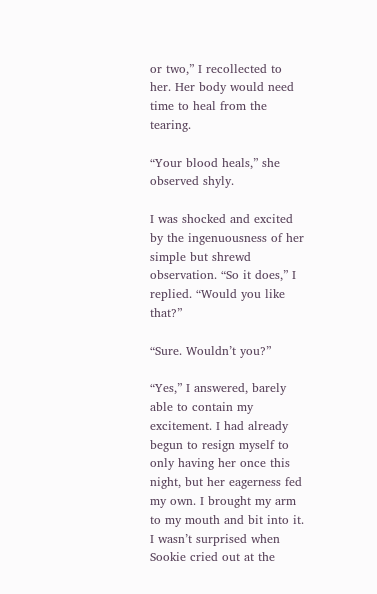or two,” I recollected to her. Her body would need time to heal from the tearing.

“Your blood heals,” she observed shyly.

I was shocked and excited by the ingenuousness of her simple but shrewd observation. “So it does,” I replied. “Would you like that?”

“Sure. Wouldn’t you?”

“Yes,” I answered, barely able to contain my excitement. I had already begun to resign myself to only having her once this night, but her eagerness fed my own. I brought my arm to my mouth and bit into it. I wasn’t surprised when Sookie cried out at the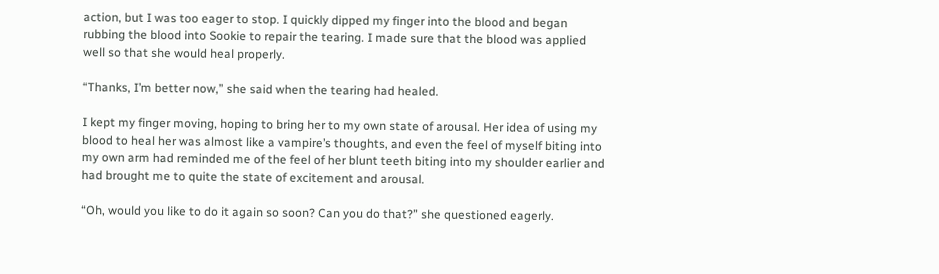action, but I was too eager to stop. I quickly dipped my finger into the blood and began rubbing the blood into Sookie to repair the tearing. I made sure that the blood was applied well so that she would heal properly.

“Thanks, I’m better now,” she said when the tearing had healed.

I kept my finger moving, hoping to bring her to my own state of arousal. Her idea of using my blood to heal her was almost like a vampire’s thoughts, and even the feel of myself biting into my own arm had reminded me of the feel of her blunt teeth biting into my shoulder earlier and had brought me to quite the state of excitement and arousal.

“Oh, would you like to do it again so soon? Can you do that?” she questioned eagerly.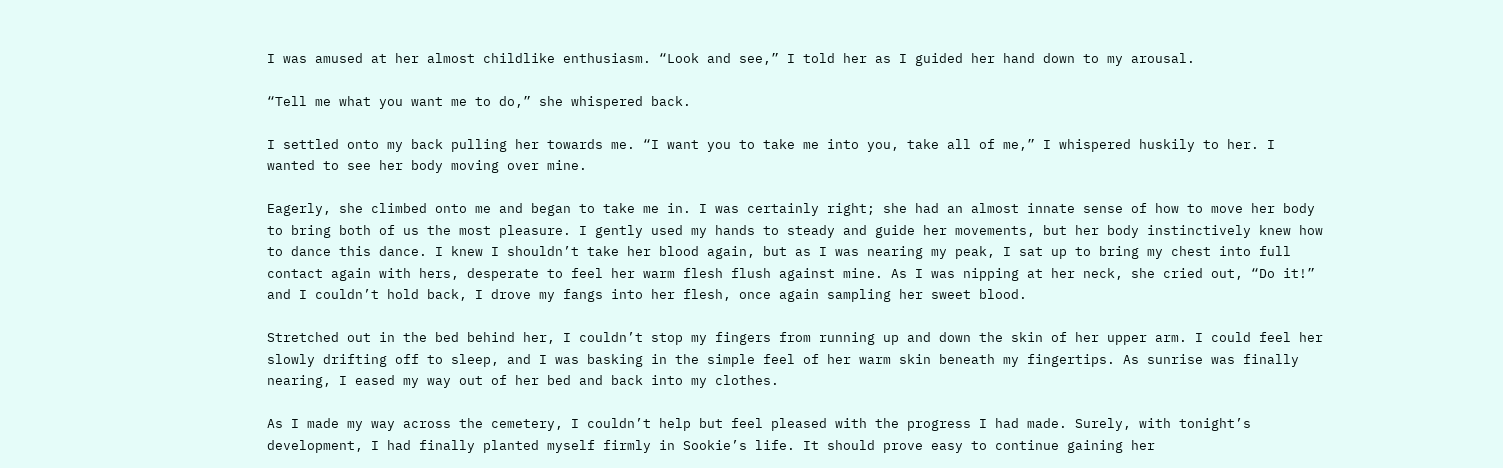I was amused at her almost childlike enthusiasm. “Look and see,” I told her as I guided her hand down to my arousal.

“Tell me what you want me to do,” she whispered back.

I settled onto my back pulling her towards me. “I want you to take me into you, take all of me,” I whispered huskily to her. I wanted to see her body moving over mine.

Eagerly, she climbed onto me and began to take me in. I was certainly right; she had an almost innate sense of how to move her body to bring both of us the most pleasure. I gently used my hands to steady and guide her movements, but her body instinctively knew how to dance this dance. I knew I shouldn’t take her blood again, but as I was nearing my peak, I sat up to bring my chest into full contact again with hers, desperate to feel her warm flesh flush against mine. As I was nipping at her neck, she cried out, “Do it!” and I couldn’t hold back, I drove my fangs into her flesh, once again sampling her sweet blood.

Stretched out in the bed behind her, I couldn’t stop my fingers from running up and down the skin of her upper arm. I could feel her slowly drifting off to sleep, and I was basking in the simple feel of her warm skin beneath my fingertips. As sunrise was finally nearing, I eased my way out of her bed and back into my clothes.

As I made my way across the cemetery, I couldn’t help but feel pleased with the progress I had made. Surely, with tonight’s development, I had finally planted myself firmly in Sookie’s life. It should prove easy to continue gaining her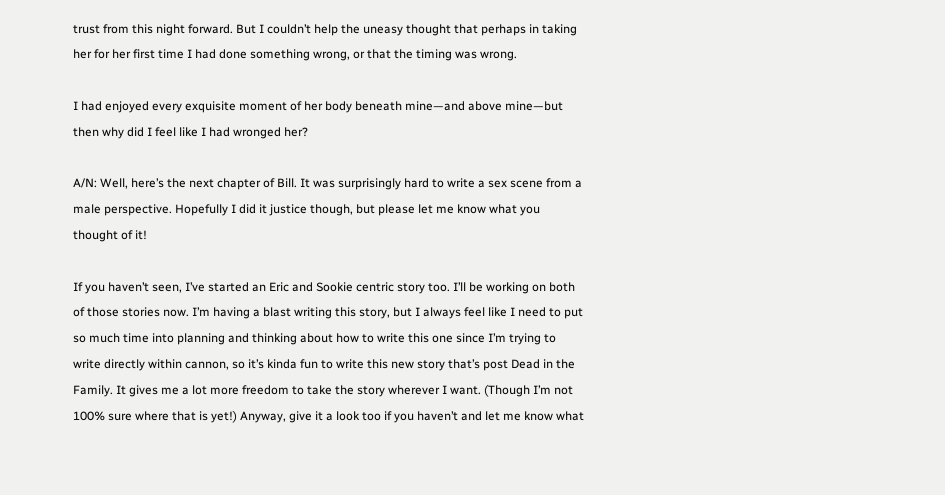trust from this night forward. But I couldn’t help the uneasy thought that perhaps in taking her for her first time I had done something wrong, or that the timing was wrong.

I had enjoyed every exquisite moment of her body beneath mine—and above mine—but then why did I feel like I had wronged her?

A/N: Well, here’s the next chapter of Bill. It was surprisingly hard to write a sex scene from a male perspective. Hopefully I did it justice though, but please let me know what you thought of it!

If you haven’t seen, I’ve started an Eric and Sookie centric story too. I’ll be working on both of those stories now. I’m having a blast writing this story, but I always feel like I need to put so much time into planning and thinking about how to write this one since I’m trying to write directly within cannon, so it’s kinda fun to write this new story that’s post Dead in the Family. It gives me a lot more freedom to take the story wherever I want. (Though I’m not 100% sure where that is yet!) Anyway, give it a look too if you haven’t and let me know what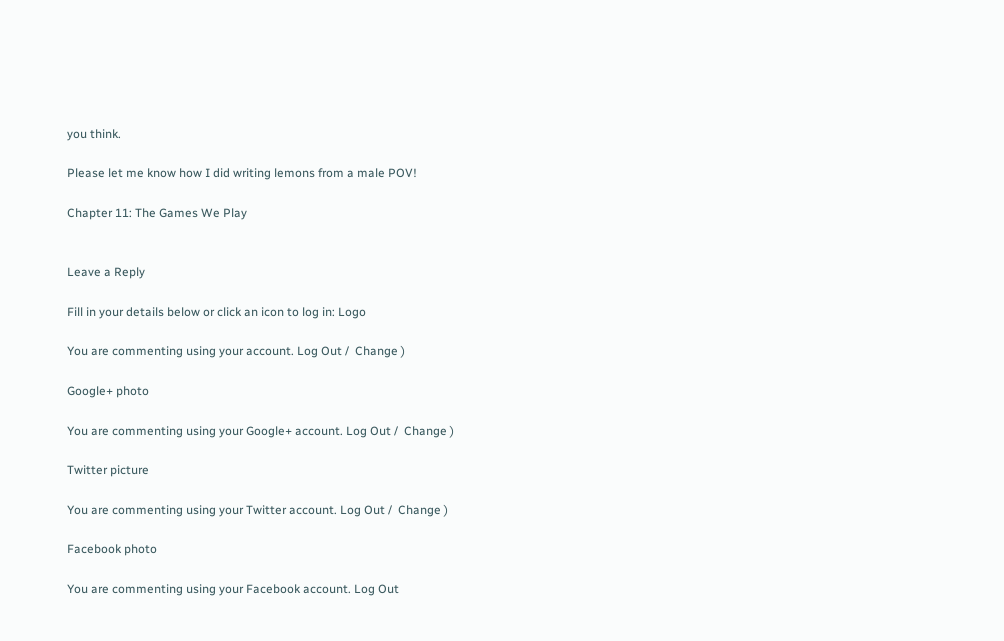you think.

Please let me know how I did writing lemons from a male POV!

Chapter 11: The Games We Play


Leave a Reply

Fill in your details below or click an icon to log in: Logo

You are commenting using your account. Log Out /  Change )

Google+ photo

You are commenting using your Google+ account. Log Out /  Change )

Twitter picture

You are commenting using your Twitter account. Log Out /  Change )

Facebook photo

You are commenting using your Facebook account. Log Out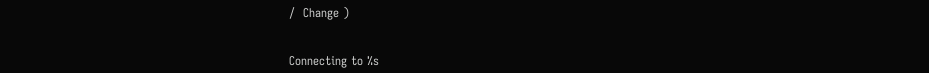/  Change )


Connecting to %s